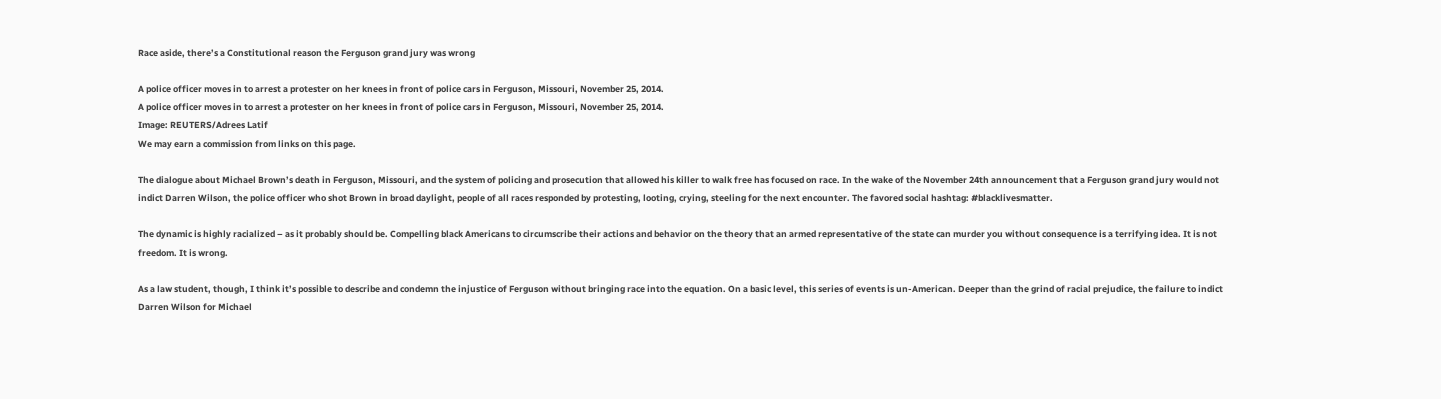Race aside, there’s a Constitutional reason the Ferguson grand jury was wrong

A police officer moves in to arrest a protester on her knees in front of police cars in Ferguson, Missouri, November 25, 2014.
A police officer moves in to arrest a protester on her knees in front of police cars in Ferguson, Missouri, November 25, 2014.
Image: REUTERS/Adrees Latif
We may earn a commission from links on this page.

The dialogue about Michael Brown’s death in Ferguson, Missouri, and the system of policing and prosecution that allowed his killer to walk free has focused on race. In the wake of the November 24th announcement that a Ferguson grand jury would not indict Darren Wilson, the police officer who shot Brown in broad daylight, people of all races responded by protesting, looting, crying, steeling for the next encounter. The favored social hashtag: #blacklivesmatter.

The dynamic is highly racialized – as it probably should be. Compelling black Americans to circumscribe their actions and behavior on the theory that an armed representative of the state can murder you without consequence is a terrifying idea. It is not freedom. It is wrong.

As a law student, though, I think it’s possible to describe and condemn the injustice of Ferguson without bringing race into the equation. On a basic level, this series of events is un-American. Deeper than the grind of racial prejudice, the failure to indict Darren Wilson for Michael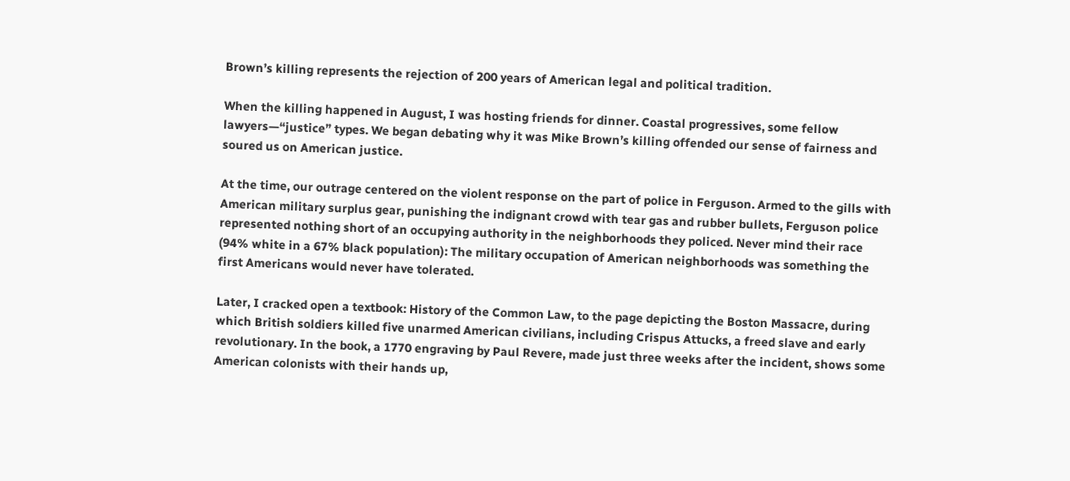Brown’s killing represents the rejection of 200 years of American legal and political tradition.

When the killing happened in August, I was hosting friends for dinner. Coastal progressives, some fellow lawyers—“justice” types. We began debating why it was Mike Brown’s killing offended our sense of fairness and soured us on American justice.

At the time, our outrage centered on the violent response on the part of police in Ferguson. Armed to the gills with American military surplus gear, punishing the indignant crowd with tear gas and rubber bullets, Ferguson police represented nothing short of an occupying authority in the neighborhoods they policed. Never mind their race (94% white in a 67% black population): The military occupation of American neighborhoods was something the first Americans would never have tolerated.

Later, I cracked open a textbook: History of the Common Law, to the page depicting the Boston Massacre, during which British soldiers killed five unarmed American civilians, including Crispus Attucks, a freed slave and early revolutionary. In the book, a 1770 engraving by Paul Revere, made just three weeks after the incident, shows some American colonists with their hands up,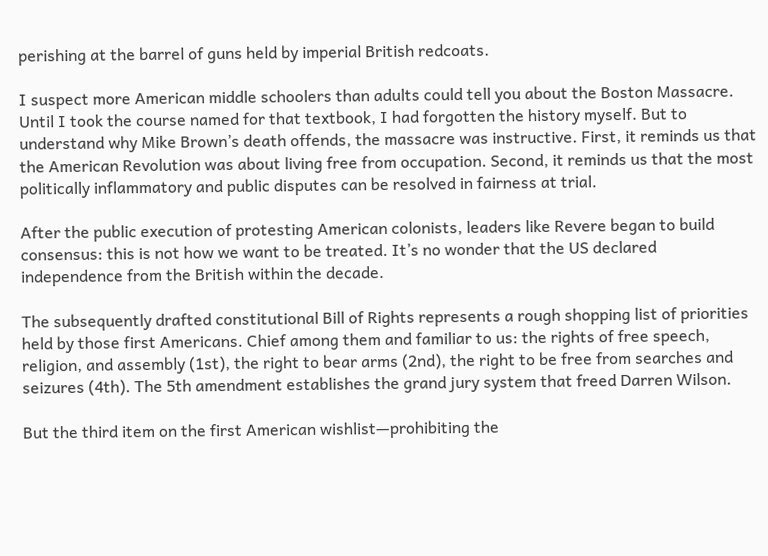perishing at the barrel of guns held by imperial British redcoats.

I suspect more American middle schoolers than adults could tell you about the Boston Massacre. Until I took the course named for that textbook, I had forgotten the history myself. But to understand why Mike Brown’s death offends, the massacre was instructive. First, it reminds us that the American Revolution was about living free from occupation. Second, it reminds us that the most politically inflammatory and public disputes can be resolved in fairness at trial.

After the public execution of protesting American colonists, leaders like Revere began to build consensus: this is not how we want to be treated. It’s no wonder that the US declared independence from the British within the decade.

The subsequently drafted constitutional Bill of Rights represents a rough shopping list of priorities held by those first Americans. Chief among them and familiar to us: the rights of free speech, religion, and assembly (1st), the right to bear arms (2nd), the right to be free from searches and seizures (4th). The 5th amendment establishes the grand jury system that freed Darren Wilson.

But the third item on the first American wishlist—prohibiting the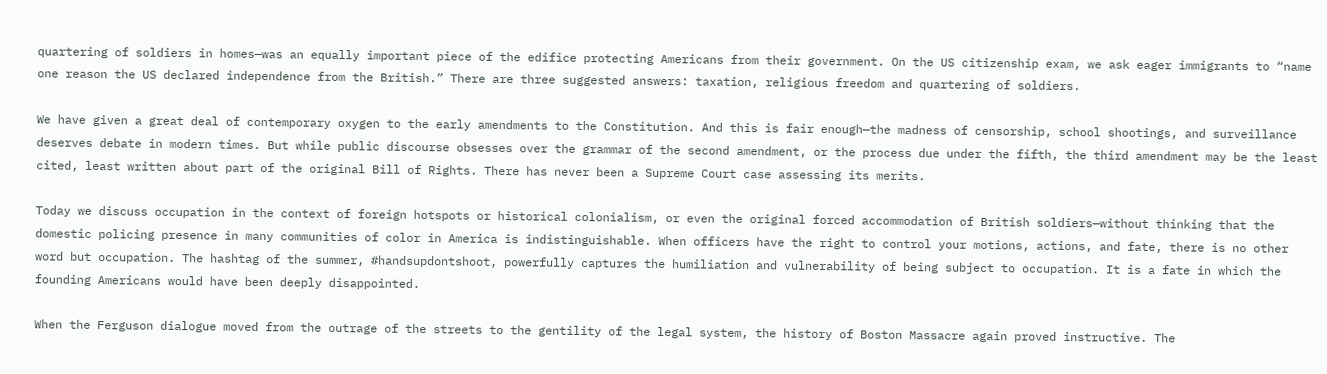quartering of soldiers in homes—was an equally important piece of the edifice protecting Americans from their government. On the US citizenship exam, we ask eager immigrants to “name one reason the US declared independence from the British.” There are three suggested answers: taxation, religious freedom and quartering of soldiers.

We have given a great deal of contemporary oxygen to the early amendments to the Constitution. And this is fair enough—the madness of censorship, school shootings, and surveillance deserves debate in modern times. But while public discourse obsesses over the grammar of the second amendment, or the process due under the fifth, the third amendment may be the least cited, least written about part of the original Bill of Rights. There has never been a Supreme Court case assessing its merits.

Today we discuss occupation in the context of foreign hotspots or historical colonialism, or even the original forced accommodation of British soldiers—without thinking that the domestic policing presence in many communities of color in America is indistinguishable. When officers have the right to control your motions, actions, and fate, there is no other word but occupation. The hashtag of the summer, #handsupdontshoot, powerfully captures the humiliation and vulnerability of being subject to occupation. It is a fate in which the founding Americans would have been deeply disappointed.

When the Ferguson dialogue moved from the outrage of the streets to the gentility of the legal system, the history of Boston Massacre again proved instructive. The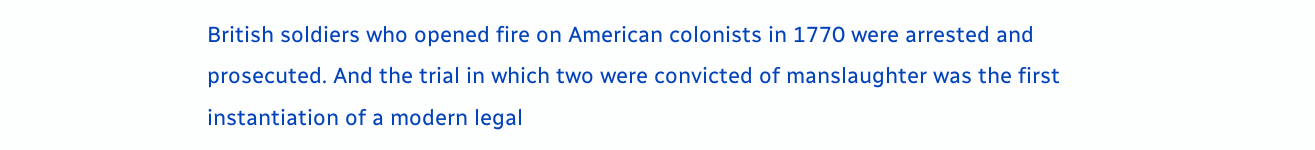British soldiers who opened fire on American colonists in 1770 were arrested and prosecuted. And the trial in which two were convicted of manslaughter was the first instantiation of a modern legal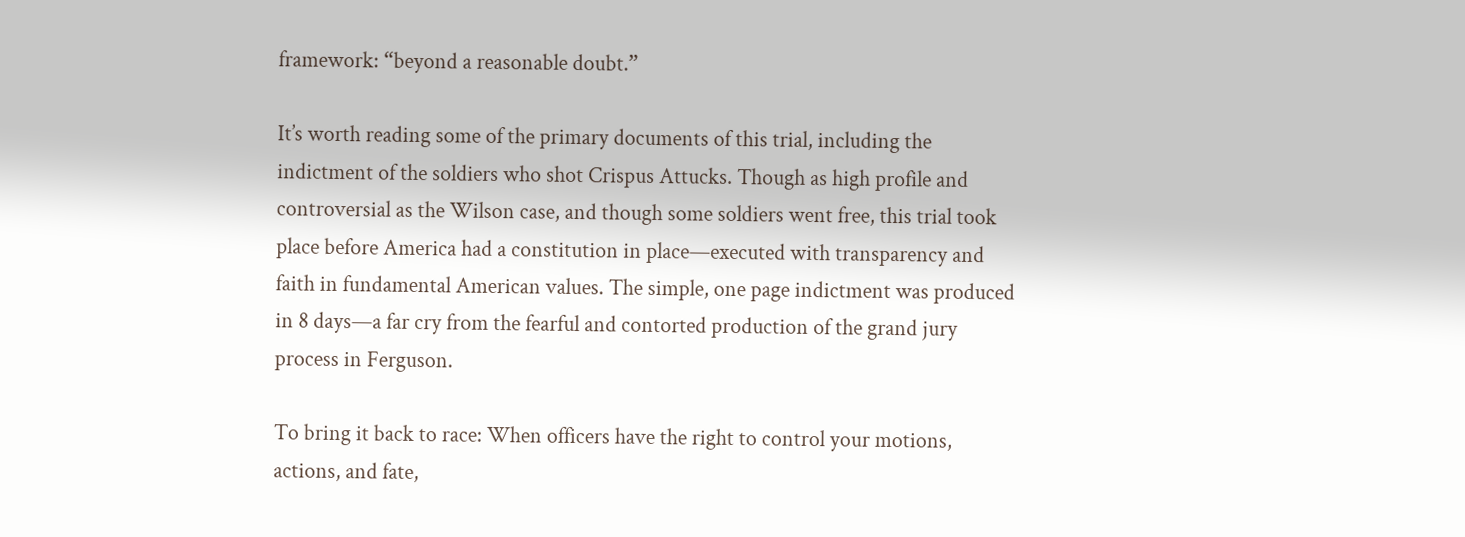framework: “beyond a reasonable doubt.”

It’s worth reading some of the primary documents of this trial, including the indictment of the soldiers who shot Crispus Attucks. Though as high profile and controversial as the Wilson case, and though some soldiers went free, this trial took place before America had a constitution in place—executed with transparency and faith in fundamental American values. The simple, one page indictment was produced in 8 days—a far cry from the fearful and contorted production of the grand jury process in Ferguson.

To bring it back to race: When officers have the right to control your motions, actions, and fate,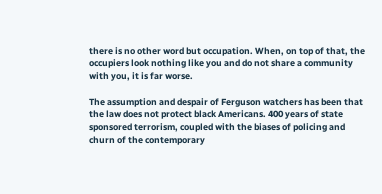there is no other word but occupation. When, on top of that, the occupiers look nothing like you and do not share a community with you, it is far worse.

The assumption and despair of Ferguson watchers has been that the law does not protect black Americans. 400 years of state sponsored terrorism, coupled with the biases of policing and churn of the contemporary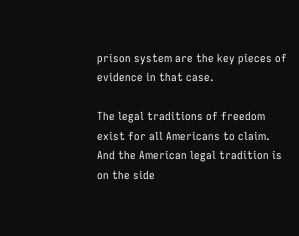prison system are the key pieces of evidence in that case.

The legal traditions of freedom exist for all Americans to claim. And the American legal tradition is on the side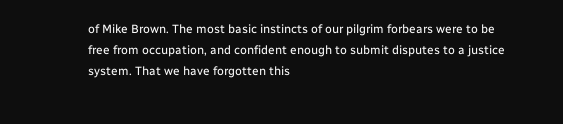of Mike Brown. The most basic instincts of our pilgrim forbears were to be free from occupation, and confident enough to submit disputes to a justice system. That we have forgotten this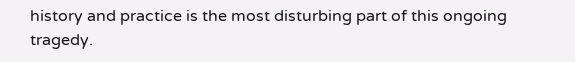history and practice is the most disturbing part of this ongoing tragedy.